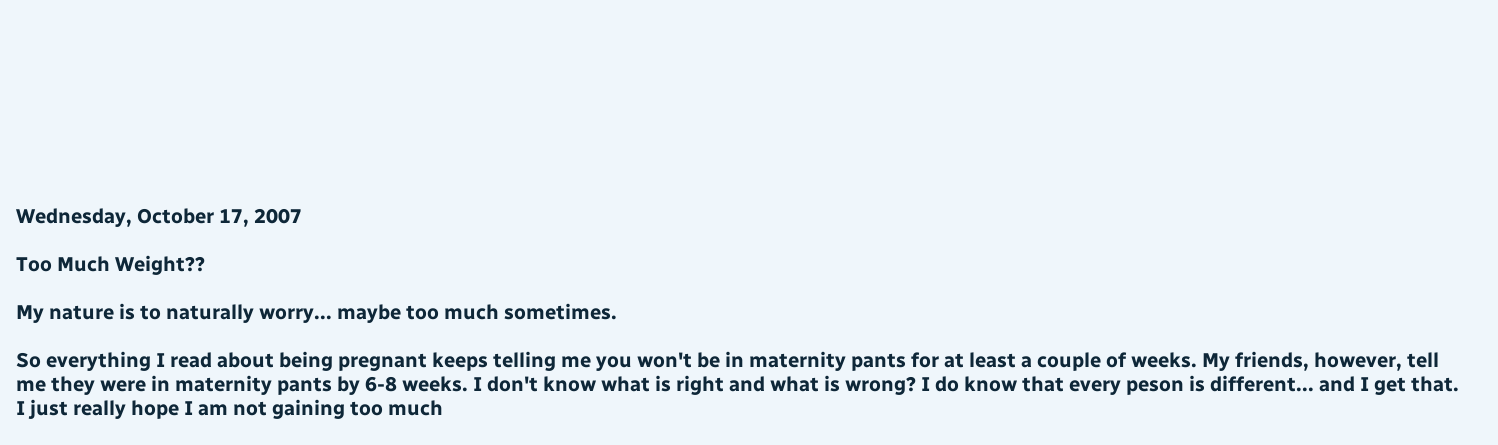Wednesday, October 17, 2007

Too Much Weight??

My nature is to naturally worry... maybe too much sometimes.

So everything I read about being pregnant keeps telling me you won't be in maternity pants for at least a couple of weeks. My friends, however, tell me they were in maternity pants by 6-8 weeks. I don't know what is right and what is wrong? I do know that every peson is different... and I get that. I just really hope I am not gaining too much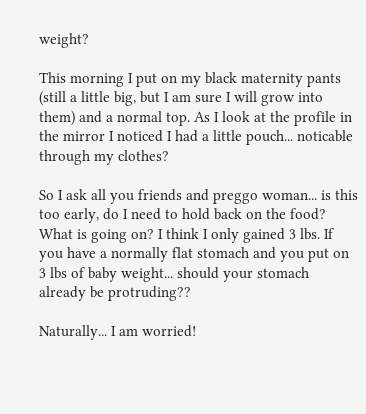weight?

This morning I put on my black maternity pants (still a little big, but I am sure I will grow into them) and a normal top. As I look at the profile in the mirror I noticed I had a little pouch... noticable through my clothes?

So I ask all you friends and preggo woman... is this too early, do I need to hold back on the food? What is going on? I think I only gained 3 lbs. If you have a normally flat stomach and you put on 3 lbs of baby weight... should your stomach already be protruding??

Naturally... I am worried!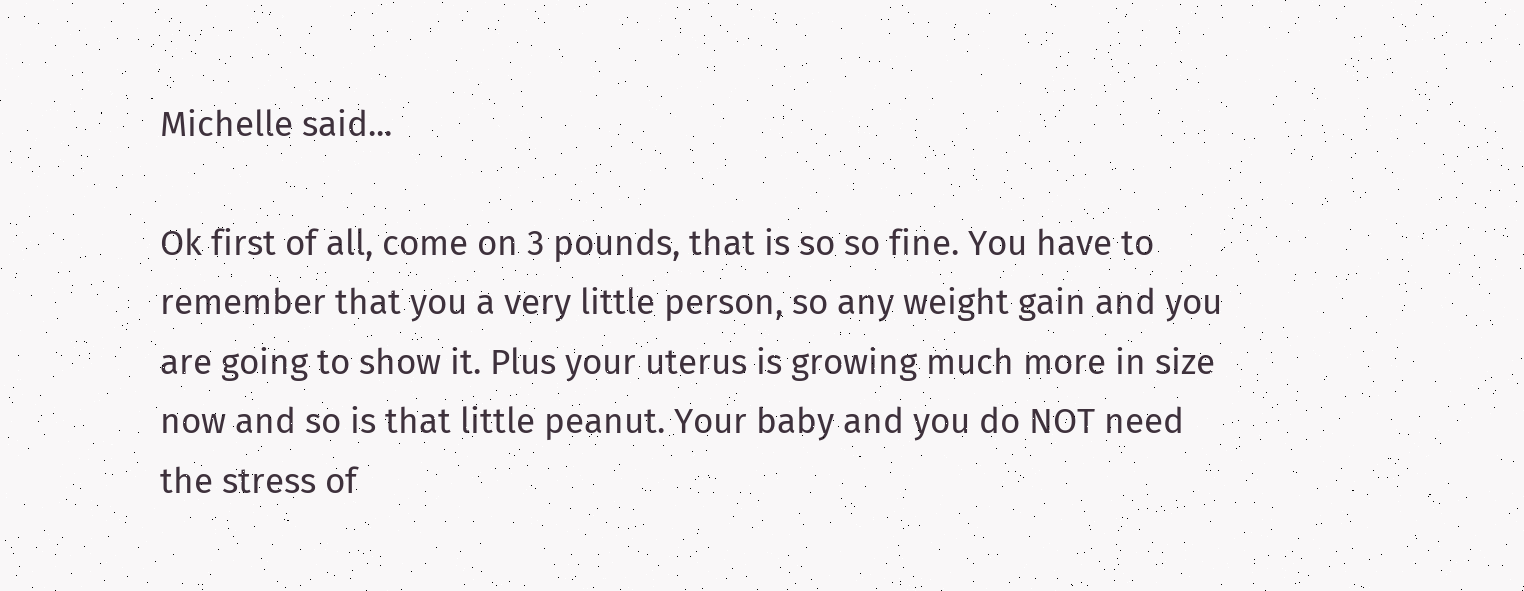Michelle said...

Ok first of all, come on 3 pounds, that is so so fine. You have to remember that you a very little person, so any weight gain and you are going to show it. Plus your uterus is growing much more in size now and so is that little peanut. Your baby and you do NOT need the stress of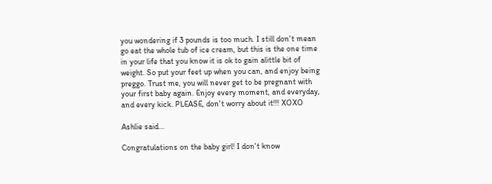you wondering if 3 pounds is too much. I still don't mean go eat the whole tub of ice cream, but this is the one time in your life that you know it is ok to gain alittle bit of weight. So put your feet up when you can, and enjoy being preggo. Trust me, you will never get to be pregnant with your first baby again. Enjoy every moment, and everyday, and every kick. PLEASE, don't worry about it!!! XOXO

Ashlie said...

Congratulations on the baby girl! I don't know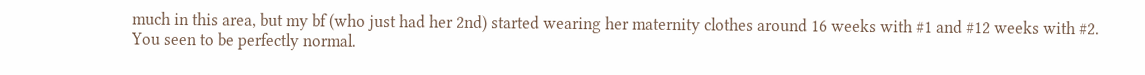much in this area, but my bf (who just had her 2nd) started wearing her maternity clothes around 16 weeks with #1 and #12 weeks with #2. You seen to be perfectly normal.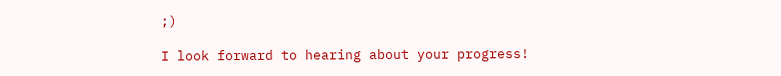;)

I look forward to hearing about your progress!